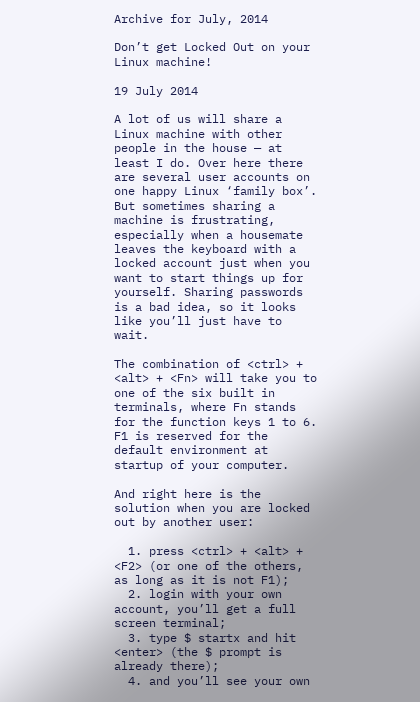Archive for July, 2014

Don’t get Locked Out on your Linux machine!

19 July 2014

A lot of us will share a Linux machine with other people in the house — at least I do. Over here there are several user accounts on one happy Linux ‘family box’. But sometimes sharing a machine is frustrating, especially when a housemate leaves the keyboard with a locked account just when you want to start things up for yourself. Sharing passwords is a bad idea, so it looks like you’ll just have to wait.

The combination of <ctrl> + <alt> + <Fn> will take you to one of the six built in terminals, where Fn stands for the function keys 1 to 6. F1 is reserved for the default environment at startup of your computer.

And right here is the solution when you are locked out by another user:

  1. press <ctrl> + <alt> + <F2> (or one of the others, as long as it is not F1);
  2. login with your own account, you’ll get a full screen terminal;
  3. type $ startx and hit <enter> (the $ prompt is already there);
  4. and you’ll see your own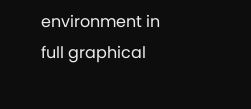environment in full graphical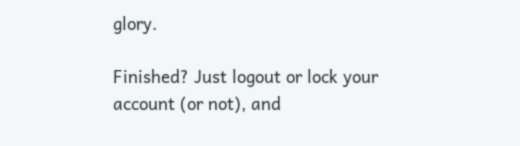glory.

Finished? Just logout or lock your account (or not), and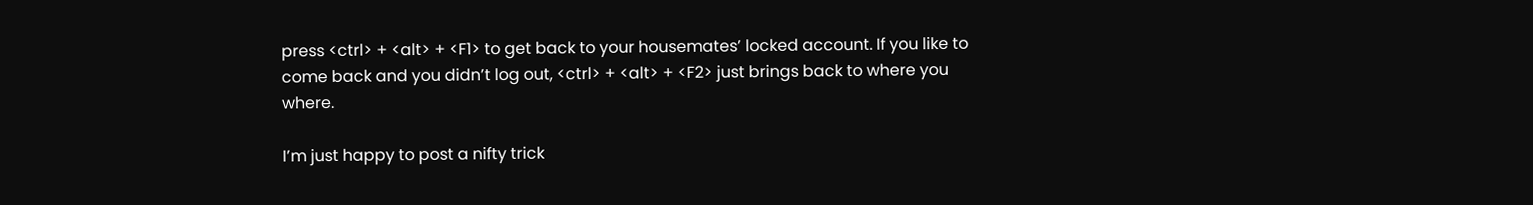press <ctrl> + <alt> + <F1> to get back to your housemates’ locked account. If you like to come back and you didn’t log out, <ctrl> + <alt> + <F2> just brings back to where you where.

I’m just happy to post a nifty trick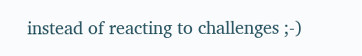instead of reacting to challenges ;-)